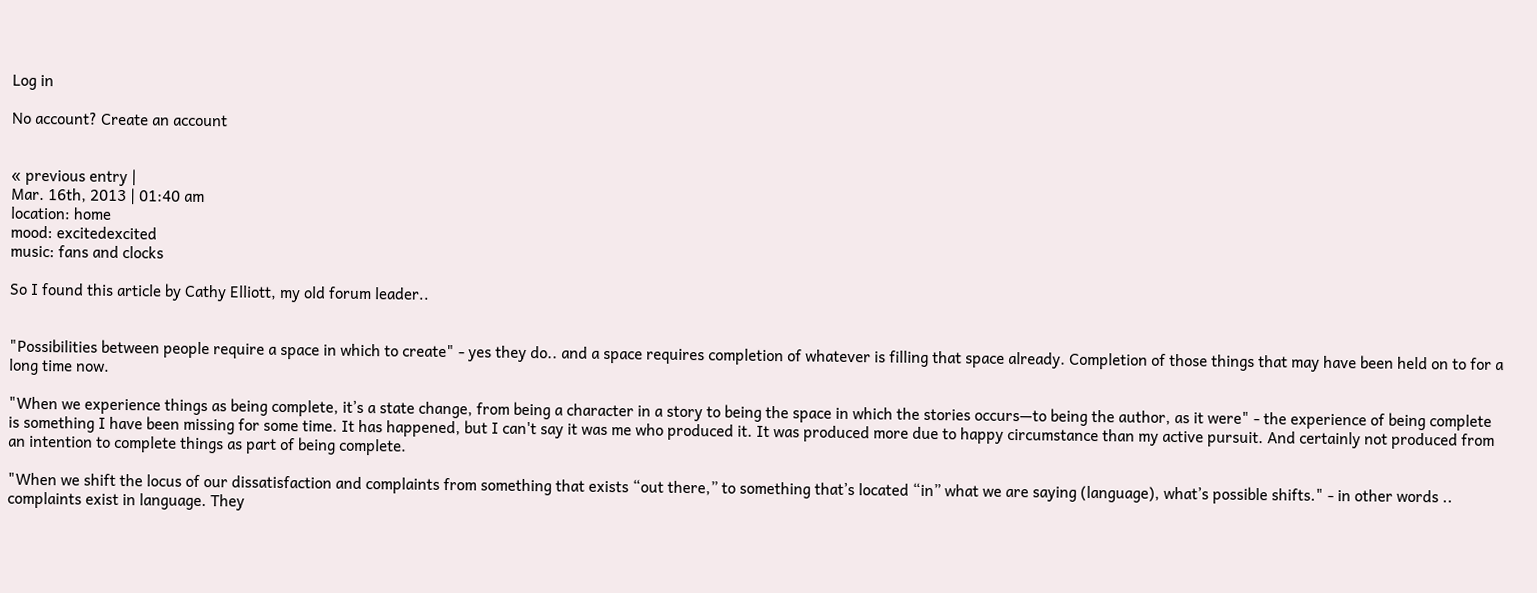Log in

No account? Create an account


« previous entry |
Mar. 16th, 2013 | 01:40 am
location: home
mood: excitedexcited
music: fans and clocks

So I found this article by Cathy Elliott, my old forum leader..


"Possibilities between people require a space in which to create" - yes they do.. and a space requires completion of whatever is filling that space already. Completion of those things that may have been held on to for a long time now.

"When we experience things as being complete, it’s a state change, from being a character in a story to being the space in which the stories occurs—to being the author, as it were" - the experience of being complete is something I have been missing for some time. It has happened, but I can't say it was me who produced it. It was produced more due to happy circumstance than my active pursuit. And certainly not produced from an intention to complete things as part of being complete.

"When we shift the locus of our dissatisfaction and complaints from something that exists “out there,” to something that’s located “in” what we are saying (language), what’s possible shifts." - in other words .. complaints exist in language. They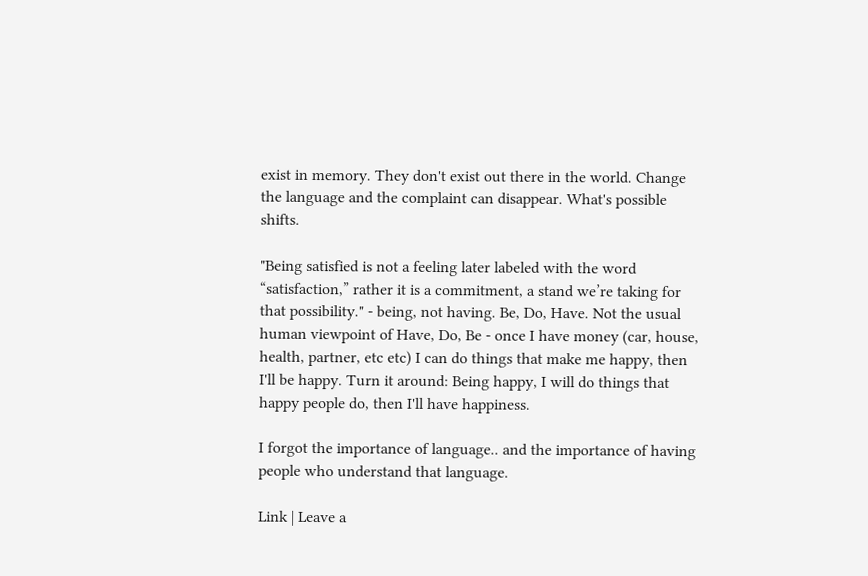exist in memory. They don't exist out there in the world. Change the language and the complaint can disappear. What's possible shifts.

"Being satisfied is not a feeling later labeled with the word “satisfaction,” rather it is a commitment, a stand we’re taking for that possibility." - being, not having. Be, Do, Have. Not the usual human viewpoint of Have, Do, Be - once I have money (car, house, health, partner, etc etc) I can do things that make me happy, then I'll be happy. Turn it around: Being happy, I will do things that happy people do, then I'll have happiness.

I forgot the importance of language.. and the importance of having people who understand that language.

Link | Leave a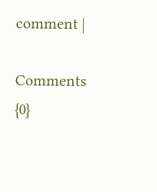comment |

Comments {0}